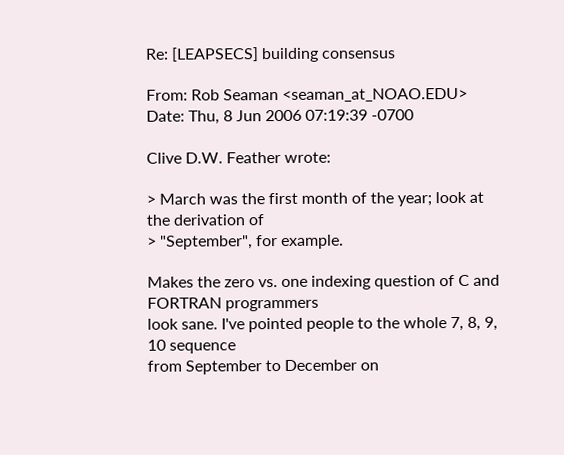Re: [LEAPSECS] building consensus

From: Rob Seaman <seaman_at_NOAO.EDU>
Date: Thu, 8 Jun 2006 07:19:39 -0700

Clive D.W. Feather wrote:

> March was the first month of the year; look at the derivation of
> "September", for example.

Makes the zero vs. one indexing question of C and FORTRAN programmers
look sane. I've pointed people to the whole 7, 8, 9, 10 sequence
from September to December on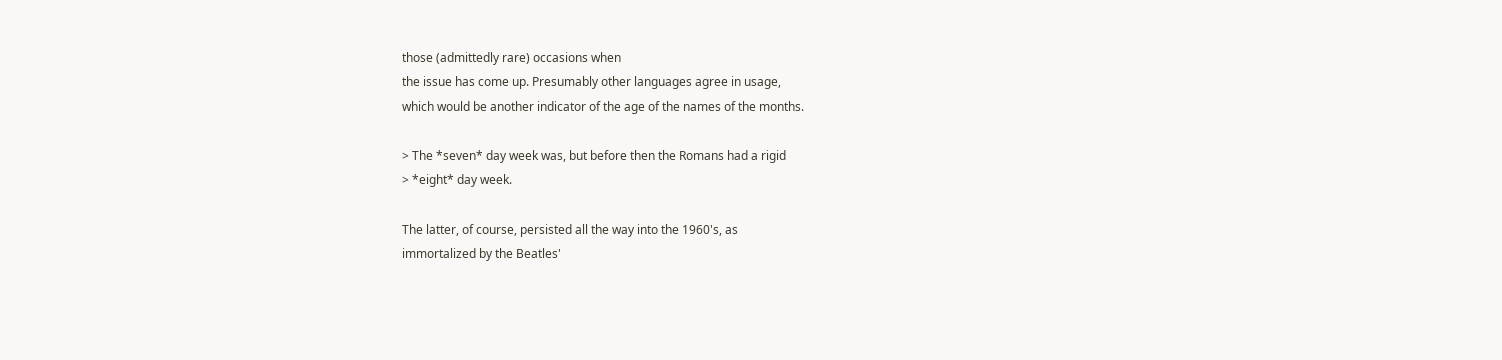those (admittedly rare) occasions when
the issue has come up. Presumably other languages agree in usage,
which would be another indicator of the age of the names of the months.

> The *seven* day week was, but before then the Romans had a rigid
> *eight* day week.

The latter, of course, persisted all the way into the 1960's, as
immortalized by the Beatles'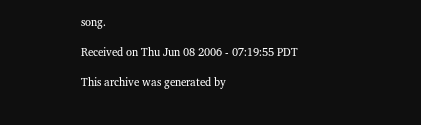song.

Received on Thu Jun 08 2006 - 07:19:55 PDT

This archive was generated by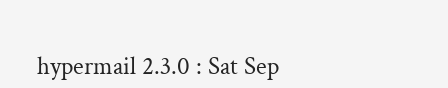hypermail 2.3.0 : Sat Sep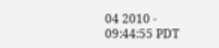04 2010 - 09:44:55 PDT